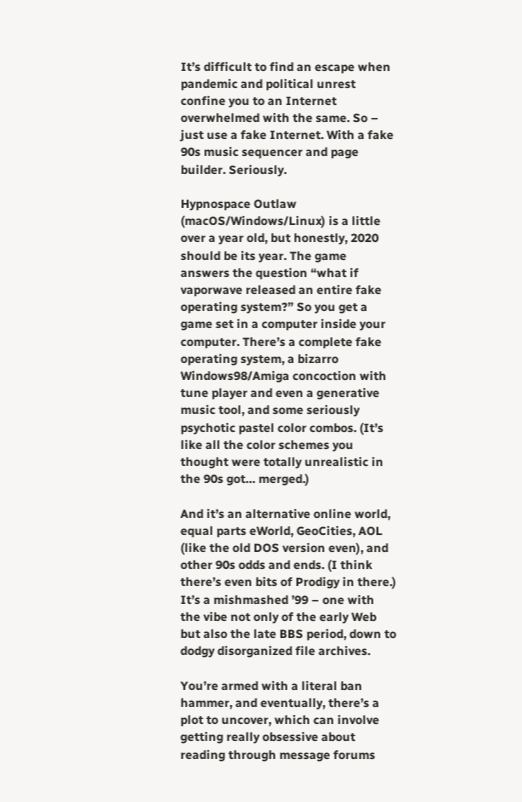It’s difficult to find an escape when pandemic and political unrest confine you to an Internet overwhelmed with the same. So – just use a fake Internet. With a fake 90s music sequencer and page builder. Seriously.

Hypnospace Outlaw (macOS/Windows/Linux) is a little over a year old, but honestly, 2020 should be its year. The game answers the question “what if vaporwave released an entire fake operating system?” So you get a game set in a computer inside your computer. There’s a complete fake operating system, a bizarro Windows98/Amiga concoction with tune player and even a generative music tool, and some seriously psychotic pastel color combos. (It’s like all the color schemes you thought were totally unrealistic in the 90s got… merged.)

And it’s an alternative online world, equal parts eWorld, GeoCities, AOL (like the old DOS version even), and other 90s odds and ends. (I think there’s even bits of Prodigy in there.) It’s a mishmashed ’99 – one with the vibe not only of the early Web but also the late BBS period, down to dodgy disorganized file archives.

You’re armed with a literal ban hammer, and eventually, there’s a plot to uncover, which can involve getting really obsessive about reading through message forums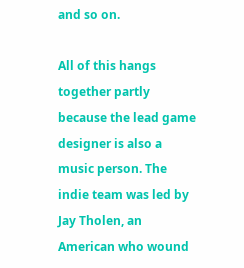and so on.

All of this hangs together partly because the lead game designer is also a music person. The indie team was led by Jay Tholen, an American who wound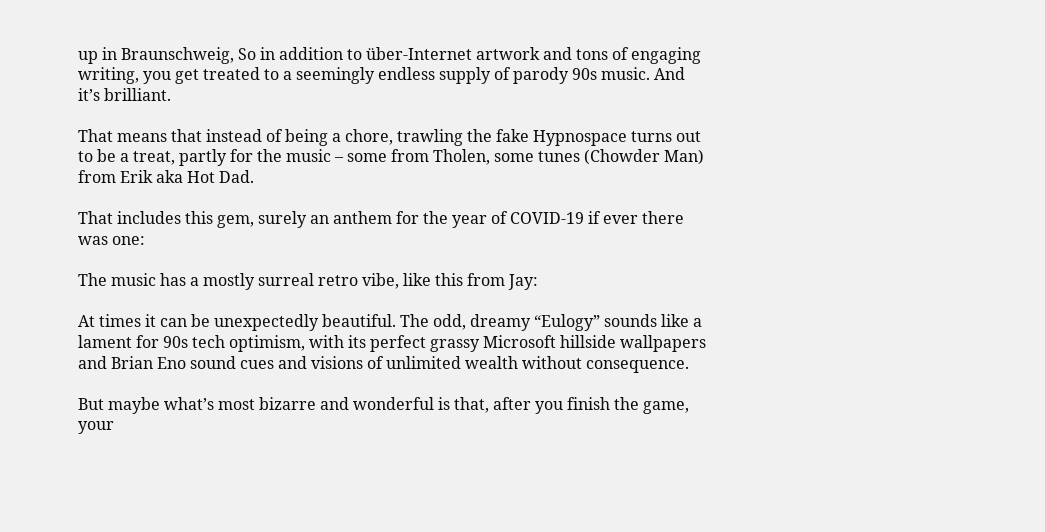up in Braunschweig, So in addition to über-Internet artwork and tons of engaging writing, you get treated to a seemingly endless supply of parody 90s music. And it’s brilliant.

That means that instead of being a chore, trawling the fake Hypnospace turns out to be a treat, partly for the music – some from Tholen, some tunes (Chowder Man) from Erik aka Hot Dad.

That includes this gem, surely an anthem for the year of COVID-19 if ever there was one:

The music has a mostly surreal retro vibe, like this from Jay:

At times it can be unexpectedly beautiful. The odd, dreamy “Eulogy” sounds like a lament for 90s tech optimism, with its perfect grassy Microsoft hillside wallpapers and Brian Eno sound cues and visions of unlimited wealth without consequence.

But maybe what’s most bizarre and wonderful is that, after you finish the game, your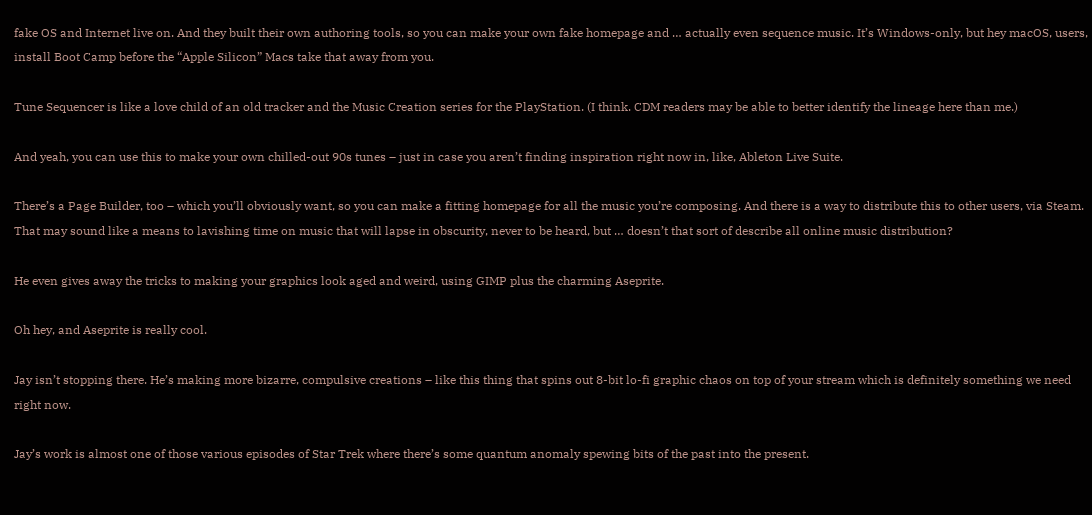fake OS and Internet live on. And they built their own authoring tools, so you can make your own fake homepage and … actually even sequence music. It’s Windows-only, but hey macOS, users, install Boot Camp before the “Apple Silicon” Macs take that away from you.

Tune Sequencer is like a love child of an old tracker and the Music Creation series for the PlayStation. (I think. CDM readers may be able to better identify the lineage here than me.)

And yeah, you can use this to make your own chilled-out 90s tunes – just in case you aren’t finding inspiration right now in, like, Ableton Live Suite.

There’s a Page Builder, too – which you’ll obviously want, so you can make a fitting homepage for all the music you’re composing. And there is a way to distribute this to other users, via Steam. That may sound like a means to lavishing time on music that will lapse in obscurity, never to be heard, but … doesn’t that sort of describe all online music distribution?

He even gives away the tricks to making your graphics look aged and weird, using GIMP plus the charming Aseprite.

Oh hey, and Aseprite is really cool.

Jay isn’t stopping there. He’s making more bizarre, compulsive creations – like this thing that spins out 8-bit lo-fi graphic chaos on top of your stream which is definitely something we need right now.

Jay’s work is almost one of those various episodes of Star Trek where there’s some quantum anomaly spewing bits of the past into the present.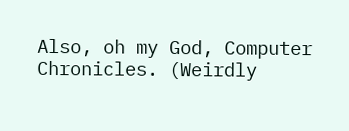Also, oh my God, Computer Chronicles. (Weirdly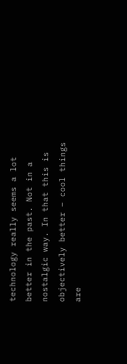technology really seems a lot better in the past. Not in a nostalgic way. In that this is objectively better – cool things are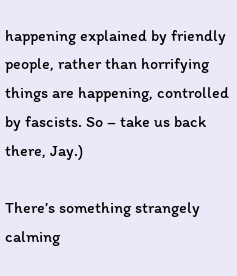happening explained by friendly people, rather than horrifying things are happening, controlled by fascists. So – take us back there, Jay.)

There’s something strangely calming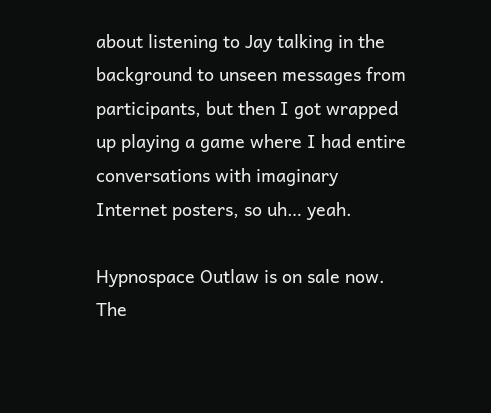about listening to Jay talking in the background to unseen messages from participants, but then I got wrapped up playing a game where I had entire conversations with imaginary Internet posters, so uh… yeah.

Hypnospace Outlaw is on sale now. The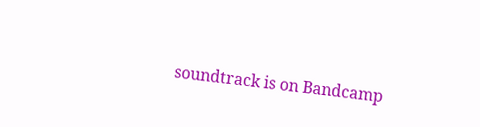soundtrack is on Bandcamp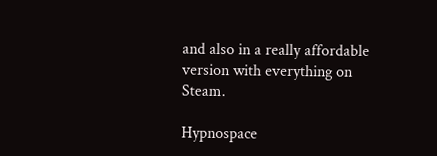and also in a really affordable version with everything on Steam.

Hypnospace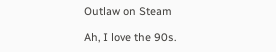Outlaw on Steam

Ah, I love the 90s.